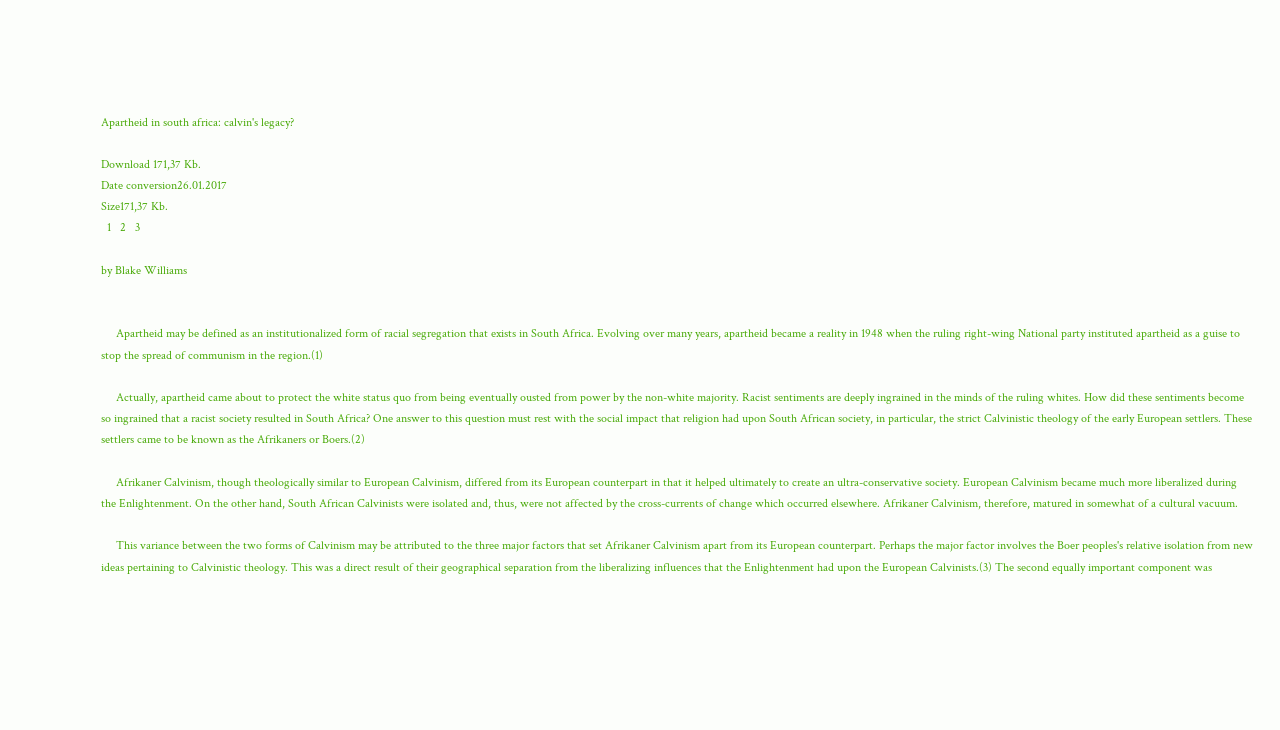Apartheid in south africa: calvin's legacy?

Download 171,37 Kb.
Date conversion26.01.2017
Size171,37 Kb.
  1   2   3

by Blake Williams


     Apartheid may be defined as an institutionalized form of racial segregation that exists in South Africa. Evolving over many years, apartheid became a reality in 1948 when the ruling right-wing National party instituted apartheid as a guise to stop the spread of communism in the region.(1)

     Actually, apartheid came about to protect the white status quo from being eventually ousted from power by the non-white majority. Racist sentiments are deeply ingrained in the minds of the ruling whites. How did these sentiments become so ingrained that a racist society resulted in South Africa? One answer to this question must rest with the social impact that religion had upon South African society, in particular, the strict Calvinistic theology of the early European settlers. These settlers came to be known as the Afrikaners or Boers.(2)

     Afrikaner Calvinism, though theologically similar to European Calvinism, differed from its European counterpart in that it helped ultimately to create an ultra-conservative society. European Calvinism became much more liberalized during the Enlightenment. On the other hand, South African Calvinists were isolated and, thus, were not affected by the cross-currents of change which occurred elsewhere. Afrikaner Calvinism, therefore, matured in somewhat of a cultural vacuum.

     This variance between the two forms of Calvinism may be attributed to the three major factors that set Afrikaner Calvinism apart from its European counterpart. Perhaps the major factor involves the Boer peoples's relative isolation from new ideas pertaining to Calvinistic theology. This was a direct result of their geographical separation from the liberalizing influences that the Enlightenment had upon the European Calvinists.(3) The second equally important component was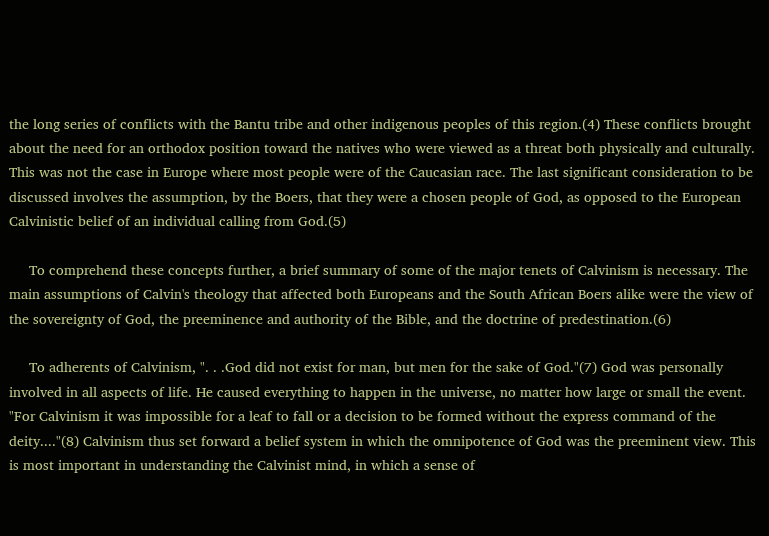the long series of conflicts with the Bantu tribe and other indigenous peoples of this region.(4) These conflicts brought about the need for an orthodox position toward the natives who were viewed as a threat both physically and culturally. This was not the case in Europe where most people were of the Caucasian race. The last significant consideration to be discussed involves the assumption, by the Boers, that they were a chosen people of God, as opposed to the European Calvinistic belief of an individual calling from God.(5)

     To comprehend these concepts further, a brief summary of some of the major tenets of Calvinism is necessary. The main assumptions of Calvin's theology that affected both Europeans and the South African Boers alike were the view of the sovereignty of God, the preeminence and authority of the Bible, and the doctrine of predestination.(6)

     To adherents of Calvinism, ". . .God did not exist for man, but men for the sake of God."(7) God was personally involved in all aspects of life. He caused everything to happen in the universe, no matter how large or small the event. "For Calvinism it was impossible for a leaf to fall or a decision to be formed without the express command of the deity...."(8) Calvinism thus set forward a belief system in which the omnipotence of God was the preeminent view. This is most important in understanding the Calvinist mind, in which a sense of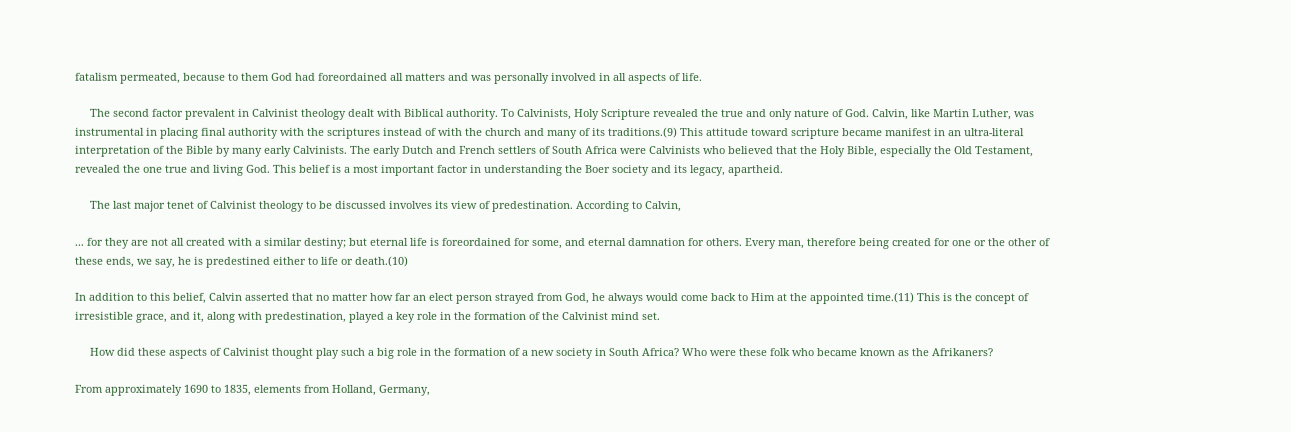fatalism permeated, because to them God had foreordained all matters and was personally involved in all aspects of life.

     The second factor prevalent in Calvinist theology dealt with Biblical authority. To Calvinists, Holy Scripture revealed the true and only nature of God. Calvin, like Martin Luther, was instrumental in placing final authority with the scriptures instead of with the church and many of its traditions.(9) This attitude toward scripture became manifest in an ultra-literal interpretation of the Bible by many early Calvinists. The early Dutch and French settlers of South Africa were Calvinists who believed that the Holy Bible, especially the Old Testament, revealed the one true and living God. This belief is a most important factor in understanding the Boer society and its legacy, apartheid.

     The last major tenet of Calvinist theology to be discussed involves its view of predestination. According to Calvin,

... for they are not all created with a similar destiny; but eternal life is foreordained for some, and eternal damnation for others. Every man, therefore being created for one or the other of these ends, we say, he is predestined either to life or death.(10)

In addition to this belief, Calvin asserted that no matter how far an elect person strayed from God, he always would come back to Him at the appointed time.(11) This is the concept of irresistible grace, and it, along with predestination, played a key role in the formation of the Calvinist mind set.

     How did these aspects of Calvinist thought play such a big role in the formation of a new society in South Africa? Who were these folk who became known as the Afrikaners?

From approximately 1690 to 1835, elements from Holland, Germany,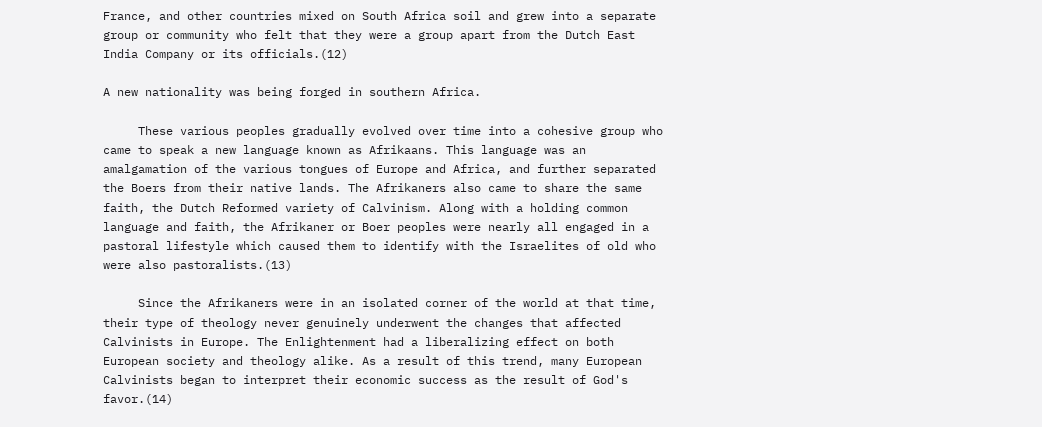France, and other countries mixed on South Africa soil and grew into a separate group or community who felt that they were a group apart from the Dutch East India Company or its officials.(12)

A new nationality was being forged in southern Africa.

     These various peoples gradually evolved over time into a cohesive group who came to speak a new language known as Afrikaans. This language was an amalgamation of the various tongues of Europe and Africa, and further separated the Boers from their native lands. The Afrikaners also came to share the same faith, the Dutch Reformed variety of Calvinism. Along with a holding common language and faith, the Afrikaner or Boer peoples were nearly all engaged in a pastoral lifestyle which caused them to identify with the Israelites of old who were also pastoralists.(13)

     Since the Afrikaners were in an isolated corner of the world at that time, their type of theology never genuinely underwent the changes that affected Calvinists in Europe. The Enlightenment had a liberalizing effect on both European society and theology alike. As a result of this trend, many European Calvinists began to interpret their economic success as the result of God's favor.(14)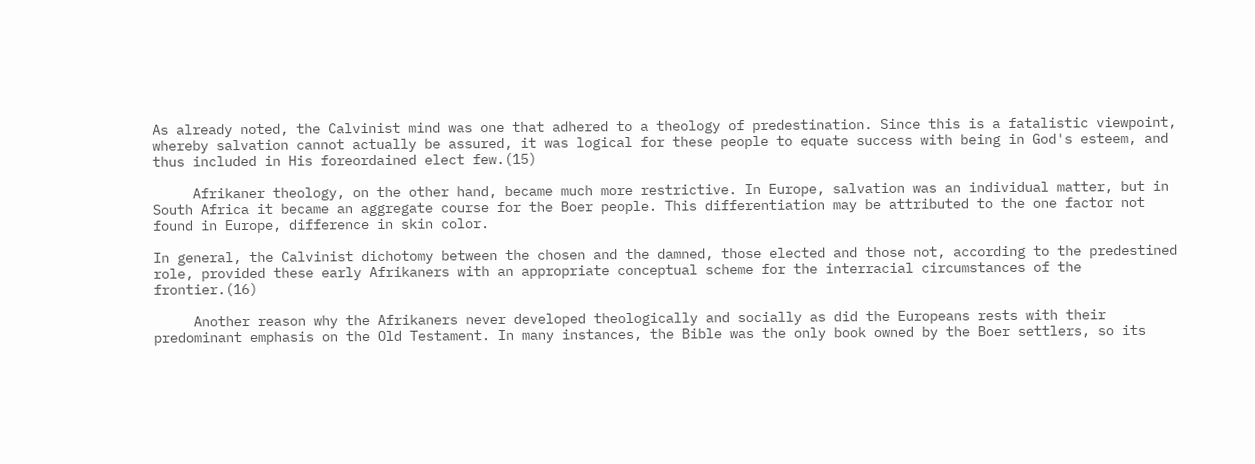As already noted, the Calvinist mind was one that adhered to a theology of predestination. Since this is a fatalistic viewpoint, whereby salvation cannot actually be assured, it was logical for these people to equate success with being in God's esteem, and thus included in His foreordained elect few.(15)

     Afrikaner theology, on the other hand, became much more restrictive. In Europe, salvation was an individual matter, but in South Africa it became an aggregate course for the Boer people. This differentiation may be attributed to the one factor not found in Europe, difference in skin color.

In general, the Calvinist dichotomy between the chosen and the damned, those elected and those not, according to the predestined role, provided these early Afrikaners with an appropriate conceptual scheme for the interracial circumstances of the frontier.(16)

     Another reason why the Afrikaners never developed theologically and socially as did the Europeans rests with their predominant emphasis on the Old Testament. In many instances, the Bible was the only book owned by the Boer settlers, so its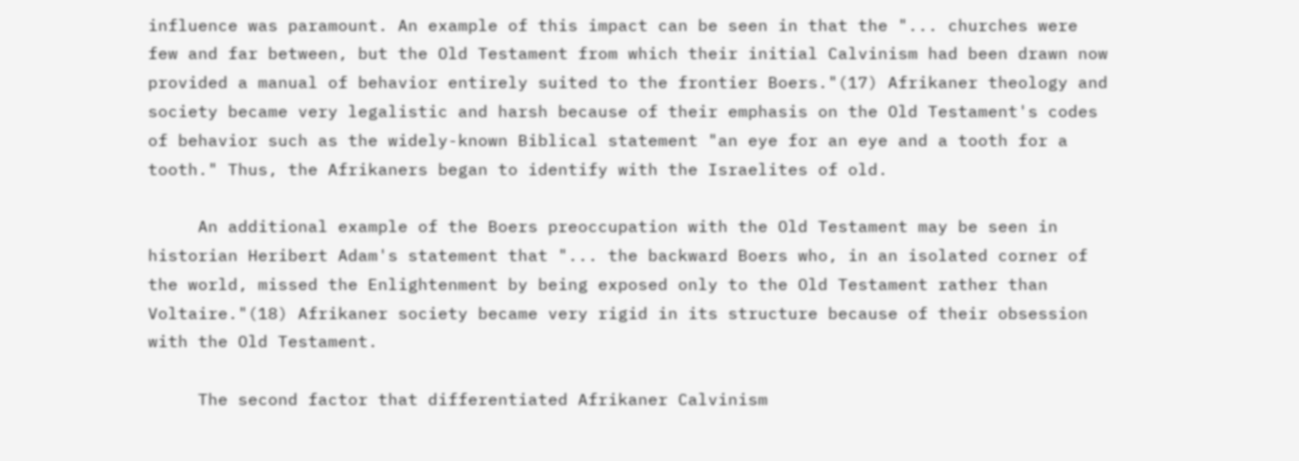influence was paramount. An example of this impact can be seen in that the "... churches were few and far between, but the Old Testament from which their initial Calvinism had been drawn now provided a manual of behavior entirely suited to the frontier Boers."(17) Afrikaner theology and society became very legalistic and harsh because of their emphasis on the Old Testament's codes of behavior such as the widely-known Biblical statement "an eye for an eye and a tooth for a tooth." Thus, the Afrikaners began to identify with the Israelites of old.

     An additional example of the Boers preoccupation with the Old Testament may be seen in historian Heribert Adam's statement that "... the backward Boers who, in an isolated corner of the world, missed the Enlightenment by being exposed only to the Old Testament rather than Voltaire."(18) Afrikaner society became very rigid in its structure because of their obsession with the Old Testament.

     The second factor that differentiated Afrikaner Calvinism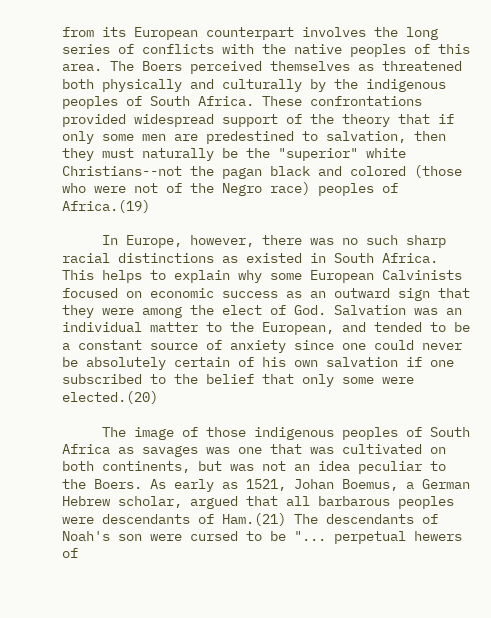from its European counterpart involves the long series of conflicts with the native peoples of this area. The Boers perceived themselves as threatened both physically and culturally by the indigenous peoples of South Africa. These confrontations provided widespread support of the theory that if only some men are predestined to salvation, then they must naturally be the "superior" white Christians--not the pagan black and colored (those who were not of the Negro race) peoples of Africa.(19)

     In Europe, however, there was no such sharp racial distinctions as existed in South Africa. This helps to explain why some European Calvinists focused on economic success as an outward sign that they were among the elect of God. Salvation was an individual matter to the European, and tended to be a constant source of anxiety since one could never be absolutely certain of his own salvation if one subscribed to the belief that only some were elected.(20)

     The image of those indigenous peoples of South Africa as savages was one that was cultivated on both continents, but was not an idea peculiar to the Boers. As early as 1521, Johan Boemus, a German Hebrew scholar, argued that all barbarous peoples were descendants of Ham.(21) The descendants of Noah's son were cursed to be "... perpetual hewers of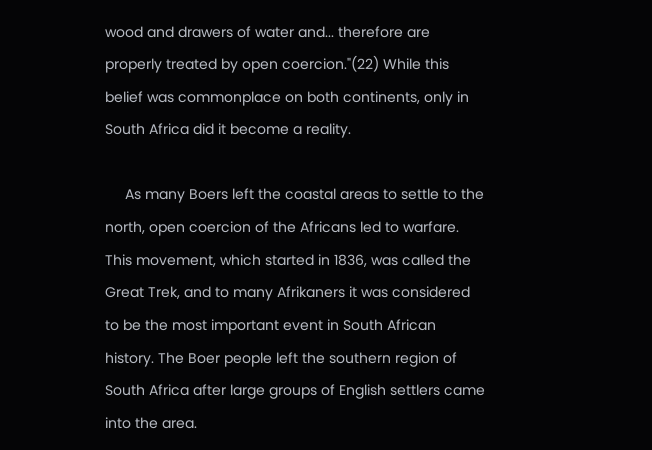wood and drawers of water and... therefore are properly treated by open coercion."(22) While this belief was commonplace on both continents, only in South Africa did it become a reality.

     As many Boers left the coastal areas to settle to the north, open coercion of the Africans led to warfare. This movement, which started in 1836, was called the Great Trek, and to many Afrikaners it was considered to be the most important event in South African history. The Boer people left the southern region of South Africa after large groups of English settlers came into the area.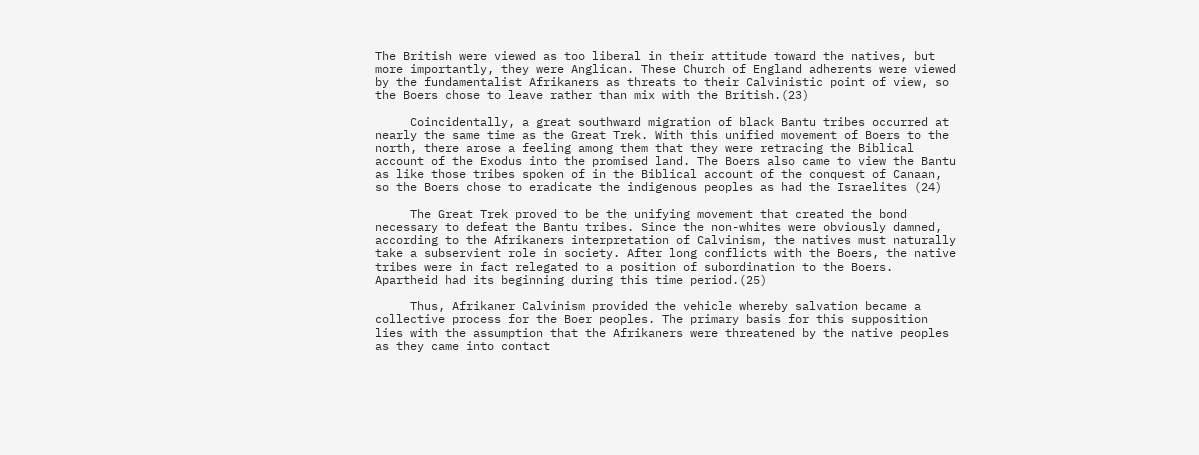The British were viewed as too liberal in their attitude toward the natives, but more importantly, they were Anglican. These Church of England adherents were viewed by the fundamentalist Afrikaners as threats to their Calvinistic point of view, so the Boers chose to leave rather than mix with the British.(23)

     Coincidentally, a great southward migration of black Bantu tribes occurred at nearly the same time as the Great Trek. With this unified movement of Boers to the north, there arose a feeling among them that they were retracing the Biblical account of the Exodus into the promised land. The Boers also came to view the Bantu as like those tribes spoken of in the Biblical account of the conquest of Canaan, so the Boers chose to eradicate the indigenous peoples as had the Israelites (24)

     The Great Trek proved to be the unifying movement that created the bond necessary to defeat the Bantu tribes. Since the non-whites were obviously damned, according to the Afrikaners interpretation of Calvinism, the natives must naturally take a subservient role in society. After long conflicts with the Boers, the native tribes were in fact relegated to a position of subordination to the Boers. Apartheid had its beginning during this time period.(25)

     Thus, Afrikaner Calvinism provided the vehicle whereby salvation became a collective process for the Boer peoples. The primary basis for this supposition lies with the assumption that the Afrikaners were threatened by the native peoples as they came into contact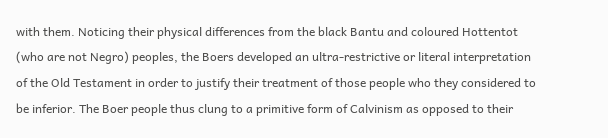with them. Noticing their physical differences from the black Bantu and coloured Hottentot (who are not Negro) peoples, the Boers developed an ultra-restrictive or literal interpretation of the Old Testament in order to justify their treatment of those people who they considered to be inferior. The Boer people thus clung to a primitive form of Calvinism as opposed to their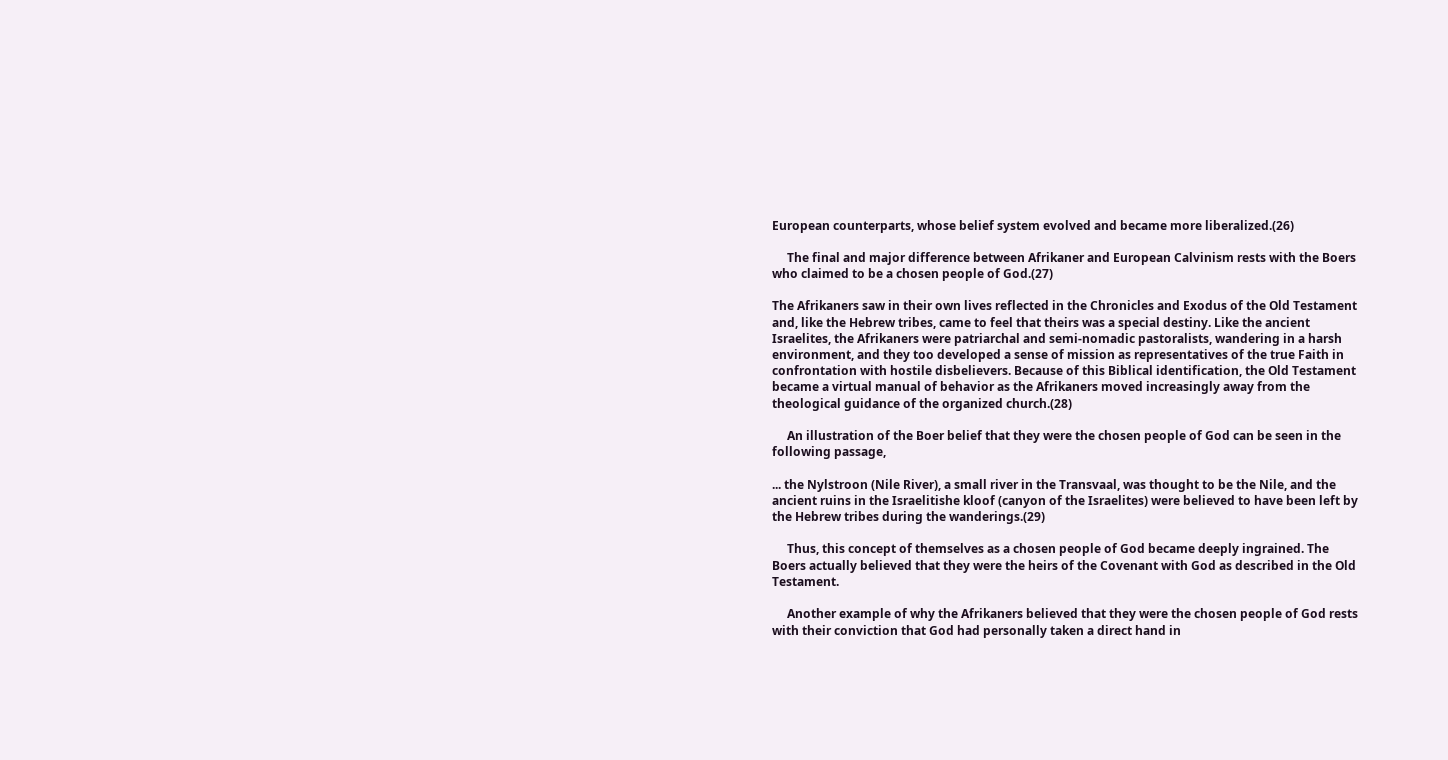European counterparts, whose belief system evolved and became more liberalized.(26)

     The final and major difference between Afrikaner and European Calvinism rests with the Boers who claimed to be a chosen people of God.(27)

The Afrikaners saw in their own lives reflected in the Chronicles and Exodus of the Old Testament and, like the Hebrew tribes, came to feel that theirs was a special destiny. Like the ancient Israelites, the Afrikaners were patriarchal and semi-nomadic pastoralists, wandering in a harsh environment, and they too developed a sense of mission as representatives of the true Faith in confrontation with hostile disbelievers. Because of this Biblical identification, the Old Testament became a virtual manual of behavior as the Afrikaners moved increasingly away from the theological guidance of the organized church.(28)

     An illustration of the Boer belief that they were the chosen people of God can be seen in the following passage,

... the Nylstroon (Nile River), a small river in the Transvaal, was thought to be the Nile, and the ancient ruins in the Israelitishe kloof (canyon of the Israelites) were believed to have been left by the Hebrew tribes during the wanderings.(29)

     Thus, this concept of themselves as a chosen people of God became deeply ingrained. The Boers actually believed that they were the heirs of the Covenant with God as described in the Old Testament.

     Another example of why the Afrikaners believed that they were the chosen people of God rests with their conviction that God had personally taken a direct hand in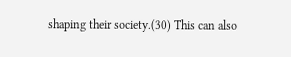shaping their society.(30) This can also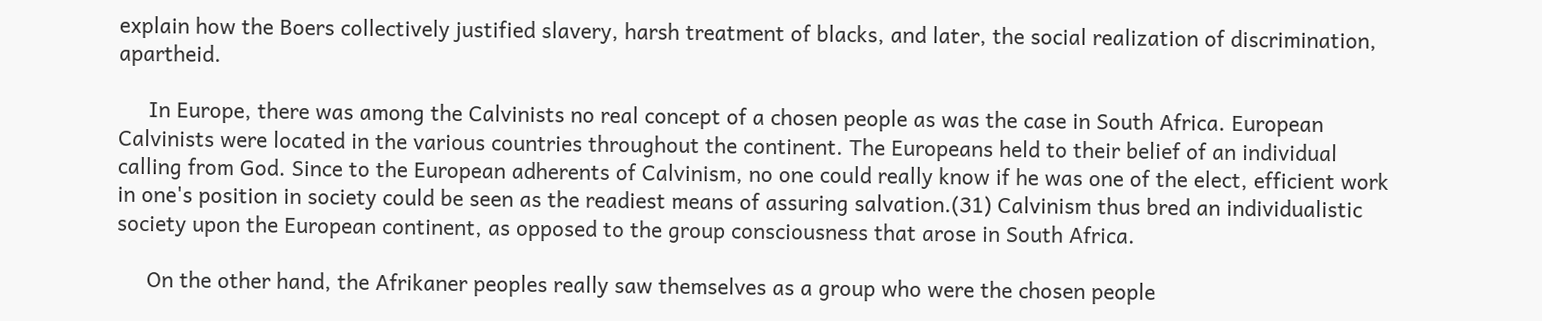explain how the Boers collectively justified slavery, harsh treatment of blacks, and later, the social realization of discrimination, apartheid.

     In Europe, there was among the Calvinists no real concept of a chosen people as was the case in South Africa. European Calvinists were located in the various countries throughout the continent. The Europeans held to their belief of an individual calling from God. Since to the European adherents of Calvinism, no one could really know if he was one of the elect, efficient work in one's position in society could be seen as the readiest means of assuring salvation.(31) Calvinism thus bred an individualistic society upon the European continent, as opposed to the group consciousness that arose in South Africa.

     On the other hand, the Afrikaner peoples really saw themselves as a group who were the chosen people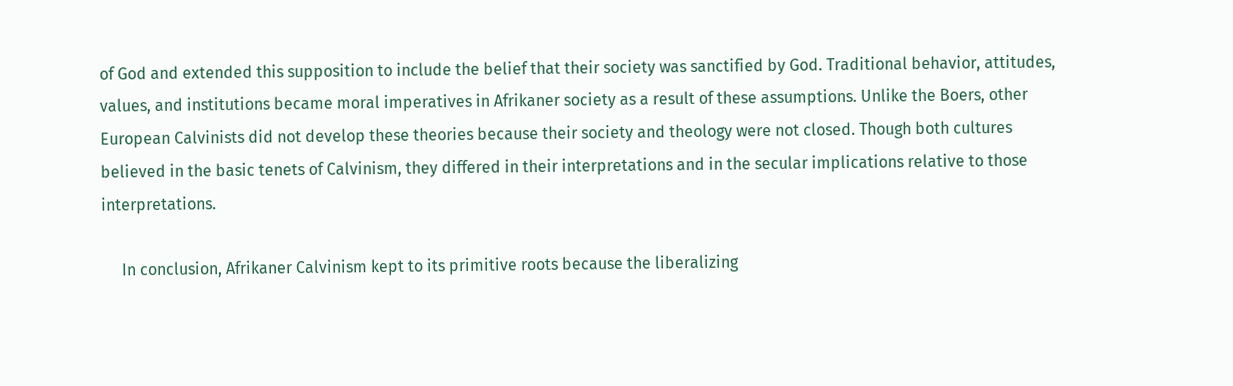of God and extended this supposition to include the belief that their society was sanctified by God. Traditional behavior, attitudes, values, and institutions became moral imperatives in Afrikaner society as a result of these assumptions. Unlike the Boers, other European Calvinists did not develop these theories because their society and theology were not closed. Though both cultures believed in the basic tenets of Calvinism, they differed in their interpretations and in the secular implications relative to those interpretations.

     In conclusion, Afrikaner Calvinism kept to its primitive roots because the liberalizing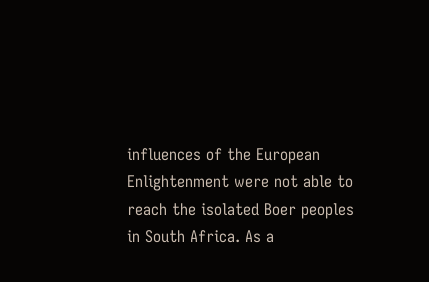influences of the European Enlightenment were not able to reach the isolated Boer peoples in South Africa. As a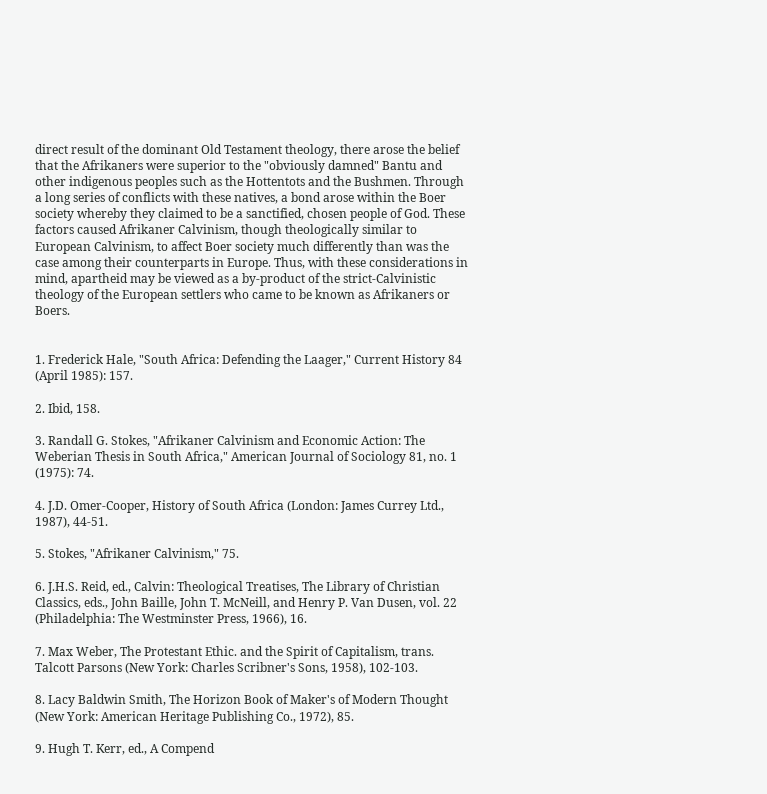direct result of the dominant Old Testament theology, there arose the belief that the Afrikaners were superior to the "obviously damned" Bantu and other indigenous peoples such as the Hottentots and the Bushmen. Through a long series of conflicts with these natives, a bond arose within the Boer society whereby they claimed to be a sanctified, chosen people of God. These factors caused Afrikaner Calvinism, though theologically similar to European Calvinism, to affect Boer society much differently than was the case among their counterparts in Europe. Thus, with these considerations in mind, apartheid may be viewed as a by-product of the strict-Calvinistic theology of the European settlers who came to be known as Afrikaners or Boers.


1. Frederick Hale, "South Africa: Defending the Laager," Current History 84 (April 1985): 157.

2. Ibid, 158.

3. Randall G. Stokes, "Afrikaner Calvinism and Economic Action: The Weberian Thesis in South Africa," American Journal of Sociology 81, no. 1 (1975): 74.

4. J.D. Omer-Cooper, History of South Africa (London: James Currey Ltd., 1987), 44-51.

5. Stokes, "Afrikaner Calvinism," 75.

6. J.H.S. Reid, ed., Calvin: Theological Treatises, The Library of Christian Classics, eds., John Baille, John T. McNeill, and Henry P. Van Dusen, vol. 22 (Philadelphia: The Westminster Press, 1966), 16.

7. Max Weber, The Protestant Ethic. and the Spirit of Capitalism, trans. Talcott Parsons (New York: Charles Scribner's Sons, 1958), 102-103.

8. Lacy Baldwin Smith, The Horizon Book of Maker's of Modern Thought (New York: American Heritage Publishing Co., 1972), 85.

9. Hugh T. Kerr, ed., A Compend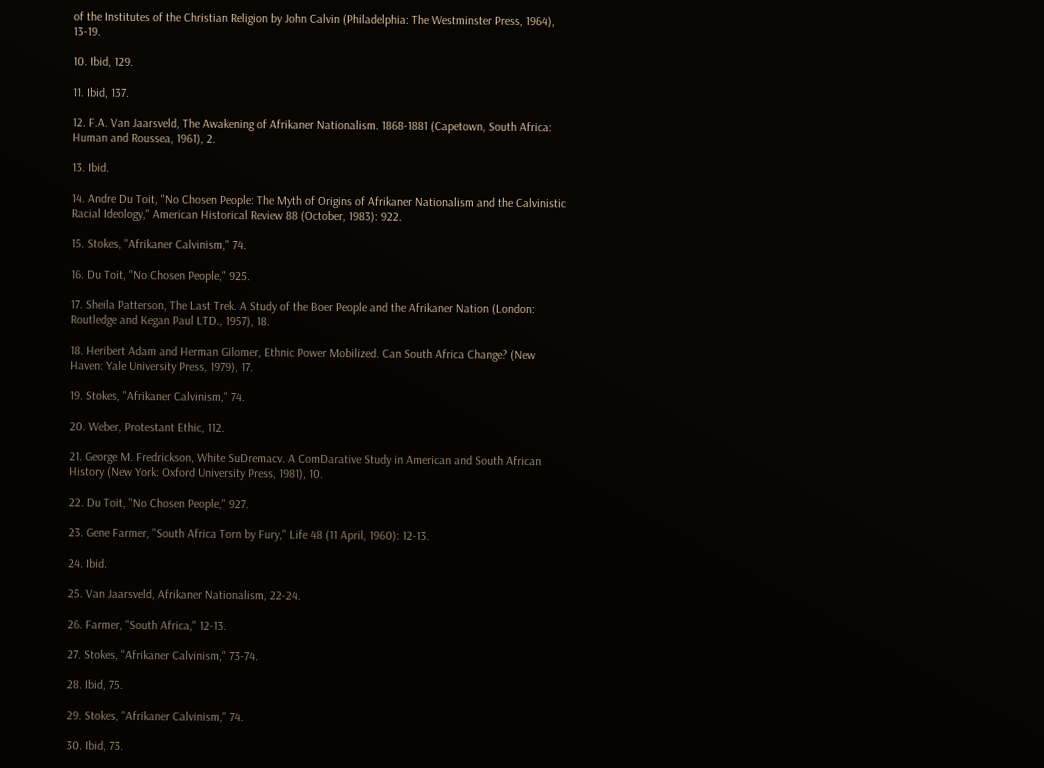of the Institutes of the Christian Religion by John Calvin (Philadelphia: The Westminster Press, 1964), 13-19.

10. Ibid, 129.

11. Ibid, 137.

12. F.A. Van Jaarsveld, The Awakening of Afrikaner Nationalism. 1868-1881 (Capetown, South Africa: Human and Roussea, 1961), 2.

13. Ibid.

14. Andre Du Toit, "No Chosen People: The Myth of Origins of Afrikaner Nationalism and the Calvinistic Racial Ideology," American Historical Review 88 (October, 1983): 922.

15. Stokes, "Afrikaner Calvinism," 74.

16. Du Toit, "No Chosen People," 925.

17. Sheila Patterson, The Last Trek. A Study of the Boer People and the Afrikaner Nation (London: Routledge and Kegan Paul LTD., 1957), 18.

18. Heribert Adam and Herman Gilomer, Ethnic Power Mobilized. Can South Africa Change? (New Haven: Yale University Press, 1979), 17.

19. Stokes, "Afrikaner Calvinism," 74.

20. Weber, Protestant Ethic, 112.

21. George M. Fredrickson, White SuDremacv. A ComDarative Study in American and South African History (New York: Oxford University Press, 1981), 10.

22. Du Toit, "No Chosen People," 927.

23. Gene Farmer, "South Africa Torn by Fury," Life 48 (11 April, 1960): 12-13.

24. Ibid.

25. Van Jaarsveld, Afrikaner Nationalism, 22-24.

26. Farmer, "South Africa," 12-13.

27. Stokes, "Afrikaner Calvinism," 73-74.

28. Ibid, 75.

29. Stokes, "Afrikaner Calvinism," 74.

30. Ibid, 73.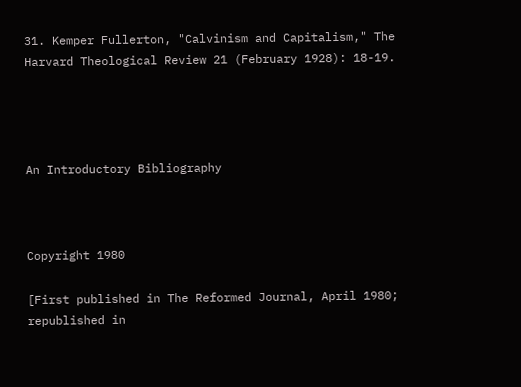31. Kemper Fullerton, "Calvinism and Capitalism," The Harvard Theological Review 21 (February 1928): 18-19.




An Introductory Bibliography



Copyright 1980

[First published in The Reformed Journal, April 1980; republished in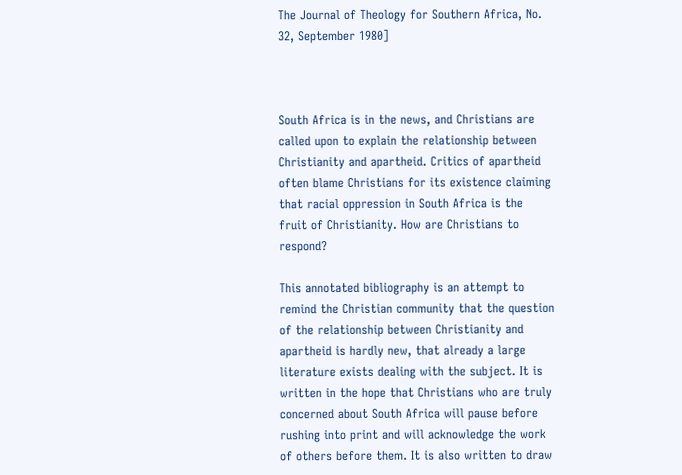The Journal of Theology for Southern Africa, No. 32, September 1980]



South Africa is in the news, and Christians are called upon to explain the relationship between Christianity and apartheid. Critics of apartheid often blame Christians for its existence claiming that racial oppression in South Africa is the fruit of Christianity. How are Christians to respond?

This annotated bibliography is an attempt to remind the Christian community that the question of the relationship between Christianity and apartheid is hardly new, that already a large literature exists dealing with the subject. It is written in the hope that Christians who are truly concerned about South Africa will pause before rushing into print and will acknowledge the work of others before them. It is also written to draw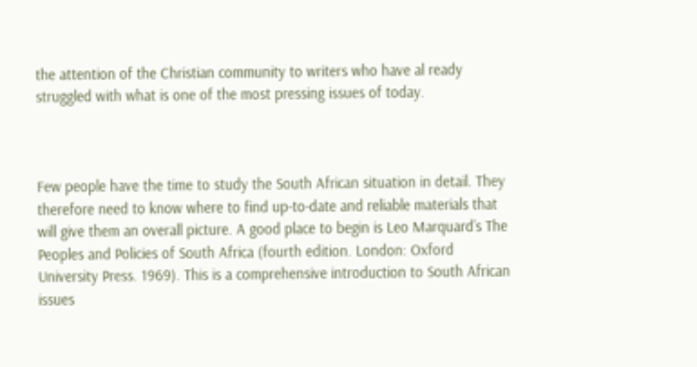the attention of the Christian community to writers who have al ready struggled with what is one of the most pressing issues of today.



Few people have the time to study the South African situation in detail. They therefore need to know where to find up-to-date and reliable materials that will give them an overall picture. A good place to begin is Leo Marquard’s The Peoples and Policies of South Africa (fourth edition. London: Oxford University Press. 1969). This is a comprehensive introduction to South African issues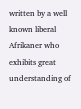written by a well known liberal Afrikaner who exhibits great understanding of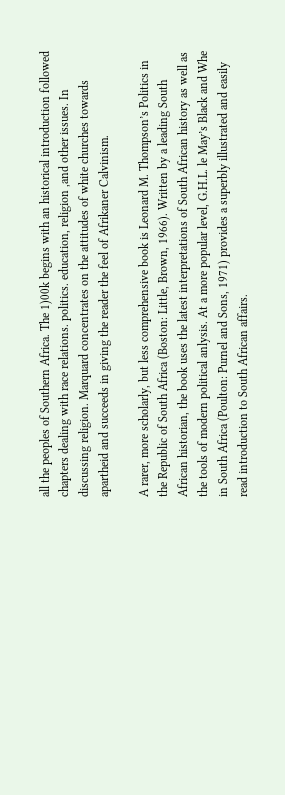all the peoples of Southern Africa. The 1)00k begins with an historical introduction followed chapters dealing with race relations. politics. education, religion ,and other issues. In discussing religion. Marquard concentrates on the attitudes of white churches towards apartheid and succeeds in giving the reader the feel of Afrikaner Calvinism.

A rarer, more scholarly, but less comprehensive book is Leonard M. Thompson’s Politics in the Republic of South Africa (Boston: Little, Brown, 1966). Written by a leading South African historian, the book uses the latest interpretations of South African history as well as the tools of modern political anlysis. At a more popular level, G.H.L. le May’s Black and Whe in South Africa (Poulton: Purnel and Sons, 1971) provides a superbly illustrated and easily read introduction to South African affairs.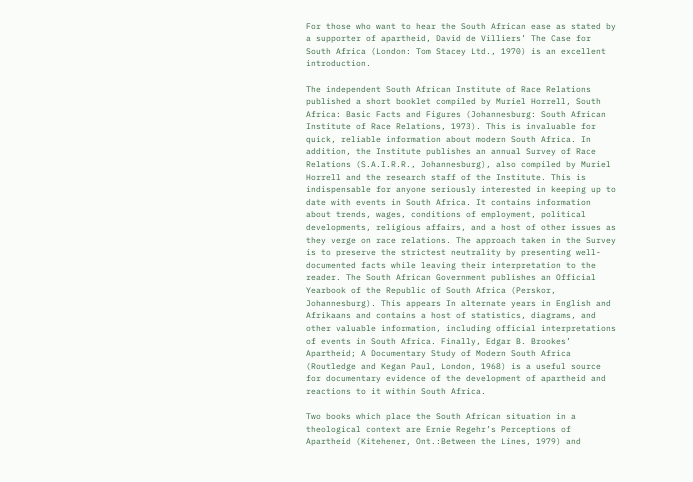For those who want to hear the South African ease as stated by a supporter of apartheid, David de Villiers’ The Case for South Africa (London: Tom Stacey Ltd., 1970) is an excellent introduction.

The independent South African Institute of Race Relations published a short booklet compiled by Muriel Horrell, South Africa: Basic Facts and Figures (Johannesburg: South African Institute of Race Relations, 1973). This is invaluable for quick, reliable information about modern South Africa. In addition, the Institute publishes an annual Survey of Race Relations (S.A.I.R.R., Johannesburg), also compiled by Muriel Horrell and the research staff of the Institute. This is indispensable for anyone seriously interested in keeping up to date with events in South Africa. It contains information about trends, wages, conditions of employment, political developments, religious affairs, and a host of other issues as they verge on race relations. The approach taken in the Survey is to preserve the strictest neutrality by presenting well-documented facts while leaving their interpretation to the reader. The South African Government publishes an Official Yearbook of the Republic of South Africa (Perskor, Johannesburg). This appears In alternate years in English and Afrikaans and contains a host of statistics, diagrams, and other valuable information, including official interpretations of events in South Africa. Finally, Edgar B. Brookes’ Apartheid; A Documentary Study of Modern South Africa (Routledge and Kegan Paul, London, 1968) is a useful source for documentary evidence of the development of apartheid and reactions to it within South Africa.

Two books which place the South African situation in a theological context are Ernie Regehr’s Perceptions of Apartheid (Kitehener, Ont.:Between the Lines, 1979) and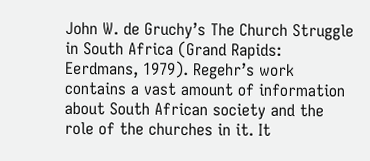John W. de Gruchy’s The Church Struggle in South Africa (Grand Rapids: Eerdmans, 1979). Regehr’s work contains a vast amount of information about South African society and the role of the churches in it. It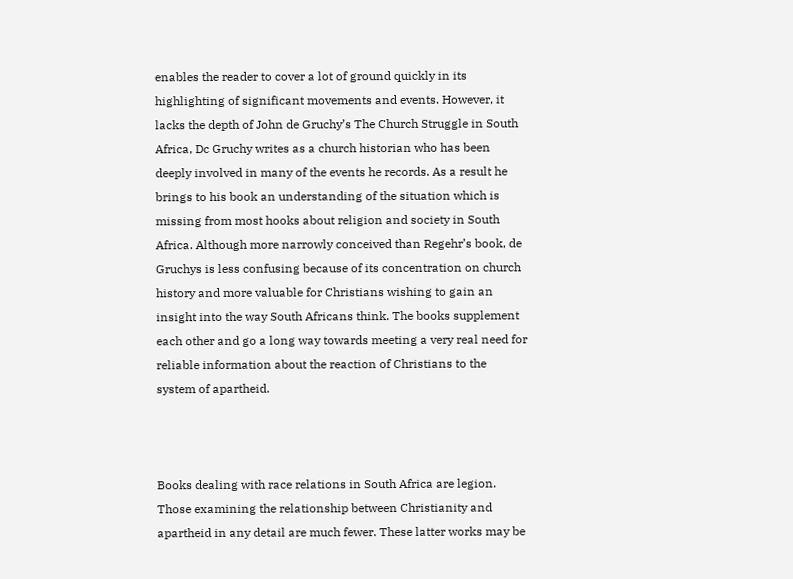enables the reader to cover a lot of ground quickly in its highlighting of significant movements and events. However, it lacks the depth of John de Gruchy’s The Church Struggle in South Africa, Dc Gruchy writes as a church historian who has been deeply involved in many of the events he records. As a result he brings to his book an understanding of the situation which is missing from most hooks about religion and society in South Africa. Although more narrowly conceived than Regehr’s book, de Gruchys is less confusing because of its concentration on church history and more valuable for Christians wishing to gain an insight into the way South Africans think. The books supplement each other and go a long way towards meeting a very real need for reliable information about the reaction of Christians to the system of apartheid.



Books dealing with race relations in South Africa are legion. Those examining the relationship between Christianity and apartheid in any detail are much fewer. These latter works may be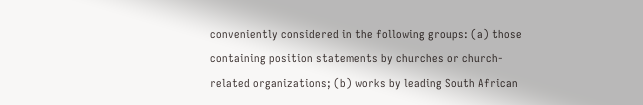conveniently considered in the following groups: (a) those containing position statements by churches or church-related organizations; (b) works by leading South African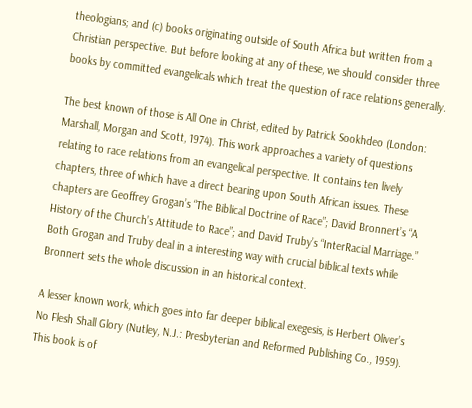theologians; and (c) books originating outside of South Africa but written from a Christian perspective. But before looking at any of these, we should consider three books by committed evangelicals which treat the question of race relations generally.

The best known of those is All One in Christ, edited by Patrick Sookhdeo (London: Marshall, Morgan and Scott, 1974). This work approaches a variety of questions relating to race relations from an evangelical perspective. It contains ten lively chapters, three of which have a direct bearing upon South African issues. These chapters are Geoffrey Grogan’s “The Biblical Doctrine of Race”; David Bronnert’s “A History of the Church’s Attitude to Race”; and David Truby’s “InterRacial Marriage.” Both Grogan and Truby deal in a interesting way with crucial biblical texts while Bronnert sets the whole discussion in an historical context.

A lesser known work, which goes into far deeper biblical exegesis, is Herbert Oliver’s No Flesh Shall Glory (Nutley, N.J.: Presbyterian and Reformed Publishing Co., 1959). This book is of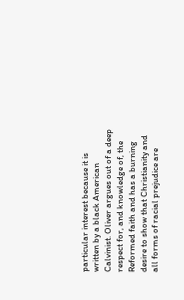particular interest because it is written by a black American Calvinist. Oliver argues out of a deep respect for, and knowledge of, the Reformed faith and has a burning desire to show that Christianity and all forms of racial prejudice are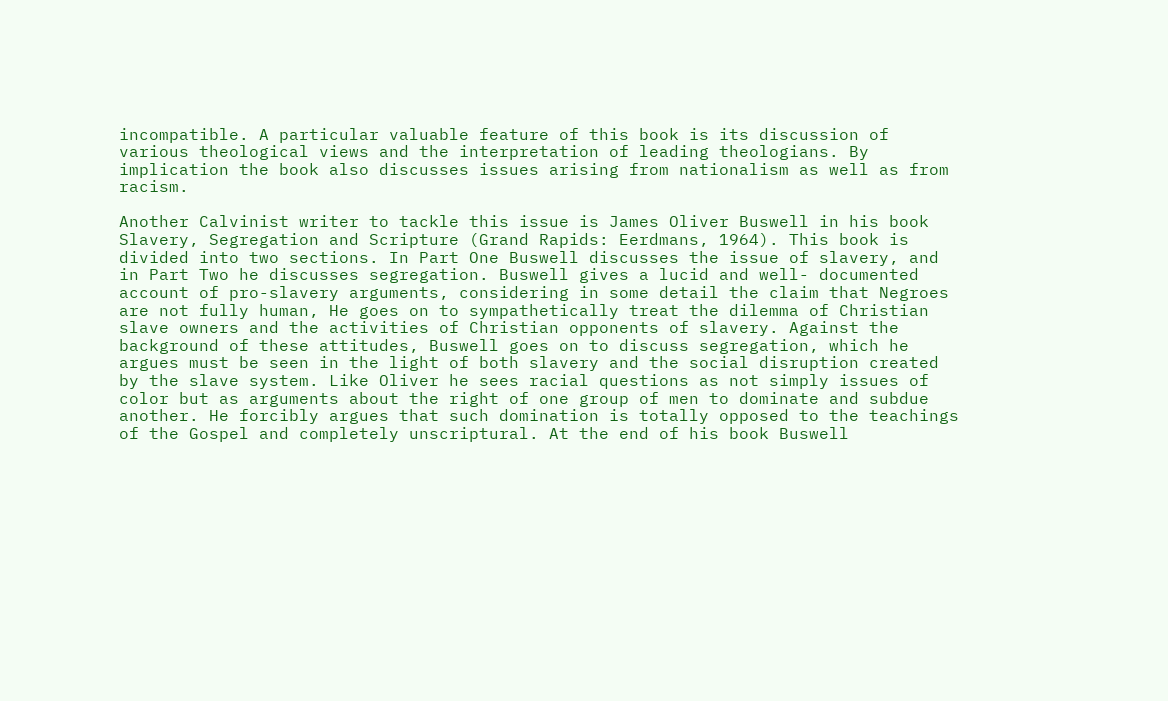incompatible. A particular valuable feature of this book is its discussion of various theological views and the interpretation of leading theologians. By implication the book also discusses issues arising from nationalism as well as from racism.

Another Calvinist writer to tackle this issue is James Oliver Buswell in his book Slavery, Segregation and Scripture (Grand Rapids: Eerdmans, 1964). This book is divided into two sections. In Part One Buswell discusses the issue of slavery, and in Part Two he discusses segregation. Buswell gives a lucid and well- documented account of pro-slavery arguments, considering in some detail the claim that Negroes are not fully human, He goes on to sympathetically treat the dilemma of Christian slave owners and the activities of Christian opponents of slavery. Against the background of these attitudes, Buswell goes on to discuss segregation, which he argues must be seen in the light of both slavery and the social disruption created by the slave system. Like Oliver he sees racial questions as not simply issues of color but as arguments about the right of one group of men to dominate and subdue another. He forcibly argues that such domination is totally opposed to the teachings of the Gospel and completely unscriptural. At the end of his book Buswell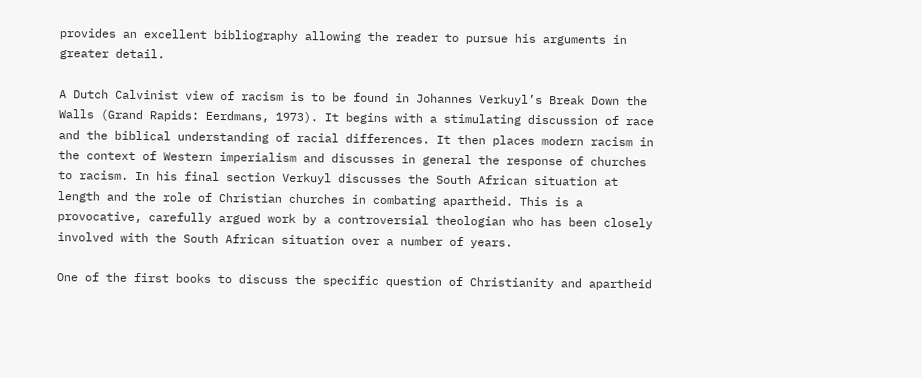provides an excellent bibliography allowing the reader to pursue his arguments in greater detail.

A Dutch Calvinist view of racism is to be found in Johannes Verkuyl’s Break Down the Walls (Grand Rapids: Eerdmans, 1973). It begins with a stimulating discussion of race and the biblical understanding of racial differences. It then places modern racism in the context of Western imperialism and discusses in general the response of churches to racism. In his final section Verkuyl discusses the South African situation at length and the role of Christian churches in combating apartheid. This is a provocative, carefully argued work by a controversial theologian who has been closely involved with the South African situation over a number of years.

One of the first books to discuss the specific question of Christianity and apartheid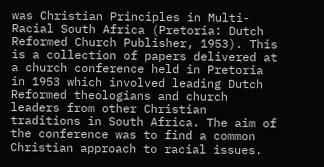was Christian Principles in Multi-Racial South Africa (Pretoria: Dutch Reformed Church Publisher, 1953). This is a collection of papers delivered at a church conference held in Pretoria in 1953 which involved leading Dutch Reformed theologians and church leaders from other Christian traditions in South Africa. The aim of the conference was to find a common Christian approach to racial issues.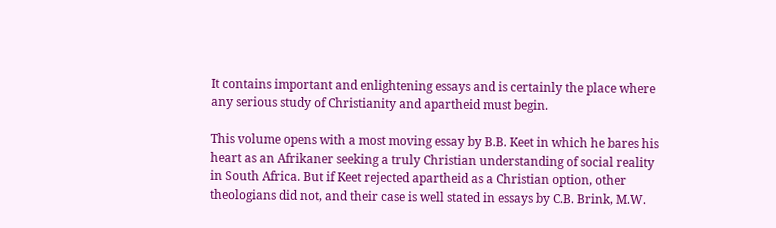It contains important and enlightening essays and is certainly the place where any serious study of Christianity and apartheid must begin.

This volume opens with a most moving essay by B.B. Keet in which he bares his heart as an Afrikaner seeking a truly Christian understanding of social reality in South Africa. But if Keet rejected apartheid as a Christian option, other theologians did not, and their case is well stated in essays by C.B. Brink, M.W.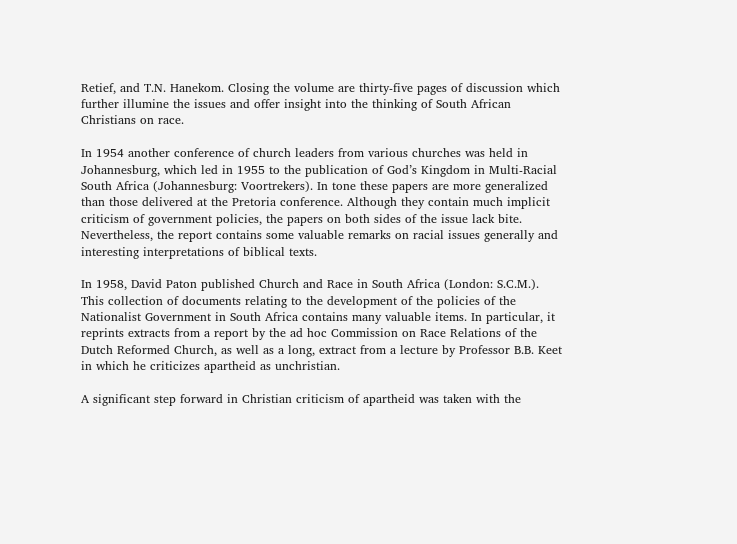Retief, and T.N. Hanekom. Closing the volume are thirty-five pages of discussion which further illumine the issues and offer insight into the thinking of South African Christians on race.

In 1954 another conference of church leaders from various churches was held in Johannesburg, which led in 1955 to the publication of God’s Kingdom in Multi-Racial South Africa (Johannesburg: Voortrekers). In tone these papers are more generalized than those delivered at the Pretoria conference. Although they contain much implicit criticism of government policies, the papers on both sides of the issue lack bite. Nevertheless, the report contains some valuable remarks on racial issues generally and interesting interpretations of biblical texts.

In 1958, David Paton published Church and Race in South Africa (London: S.C.M.). This collection of documents relating to the development of the policies of the Nationalist Government in South Africa contains many valuable items. In particular, it reprints extracts from a report by the ad hoc Commission on Race Relations of the Dutch Reformed Church, as well as a long, extract from a lecture by Professor B.B. Keet in which he criticizes apartheid as unchristian.

A significant step forward in Christian criticism of apartheid was taken with the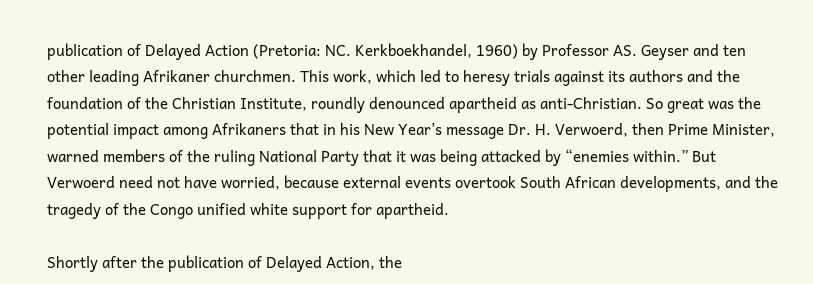publication of Delayed Action (Pretoria: NC. Kerkboekhandel, 1960) by Professor AS. Geyser and ten other leading Afrikaner churchmen. This work, which led to heresy trials against its authors and the foundation of the Christian Institute, roundly denounced apartheid as anti-Christian. So great was the potential impact among Afrikaners that in his New Year’s message Dr. H. Verwoerd, then Prime Minister, warned members of the ruling National Party that it was being attacked by “enemies within.” But Verwoerd need not have worried, because external events overtook South African developments, and the tragedy of the Congo unified white support for apartheid.

Shortly after the publication of Delayed Action, the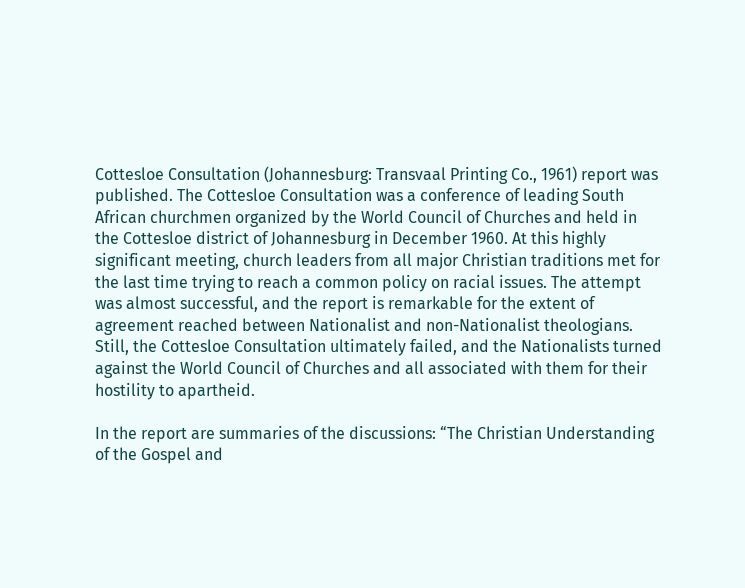Cottesloe Consultation (Johannesburg: Transvaal Printing Co., 1961) report was published. The Cottesloe Consultation was a conference of leading South African churchmen organized by the World Council of Churches and held in the Cottesloe district of Johannesburg in December 1960. At this highly significant meeting, church leaders from all major Christian traditions met for the last time trying to reach a common policy on racial issues. The attempt was almost successful, and the report is remarkable for the extent of agreement reached between Nationalist and non-Nationalist theologians. Still, the Cottesloe Consultation ultimately failed, and the Nationalists turned against the World Council of Churches and all associated with them for their hostility to apartheid.

In the report are summaries of the discussions: “The Christian Understanding of the Gospel and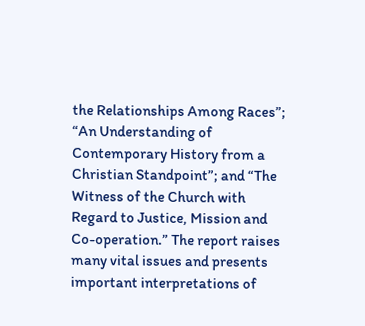the Relationships Among Races”; “An Understanding of Contemporary History from a Christian Standpoint”; and “The Witness of the Church with Regard to Justice, Mission and Co-operation.” The report raises many vital issues and presents important interpretations of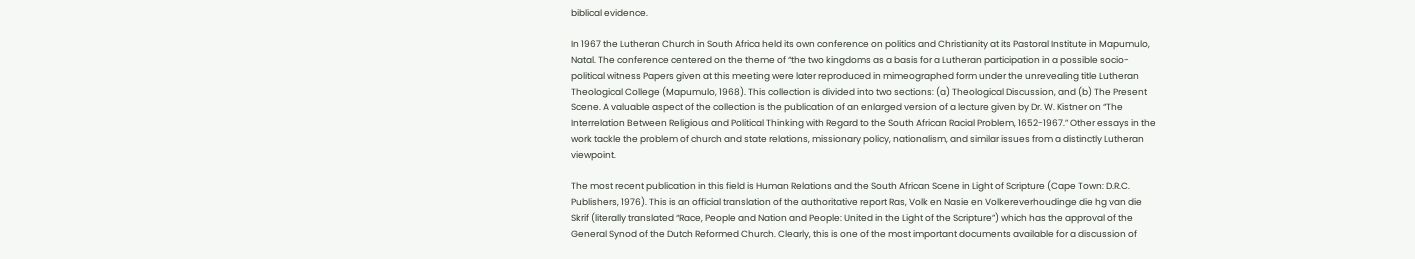biblical evidence.

In 1967 the Lutheran Church in South Africa held its own conference on politics and Christianity at its Pastoral Institute in Mapumulo, Natal. The conference centered on the theme of “the two kingdoms as a basis for a Lutheran participation in a possible socio-political witness Papers given at this meeting were later reproduced in mimeographed form under the unrevealing title Lutheran Theological College (Mapumulo, 1968). This collection is divided into two sections: (a) Theological Discussion, and (b) The Present Scene. A valuable aspect of the collection is the publication of an enlarged version of a lecture given by Dr. W. Kistner on “The Interrelation Between Religious and Political Thinking with Regard to the South African Racial Problem, 1652-1967.” Other essays in the work tackle the problem of church and state relations, missionary policy, nationalism, and similar issues from a distinctly Lutheran viewpoint.

The most recent publication in this field is Human Relations and the South African Scene in Light of Scripture (Cape Town: D.R.C. Publishers, 1976). This is an official translation of the authoritative report Ras, Volk en Nasie en Volkereverhoudinge die hg van die Skrif (literally translated “Race, People and Nation and People: United in the Light of the Scripture”) which has the approval of the General Synod of the Dutch Reformed Church. Clearly, this is one of the most important documents available for a discussion of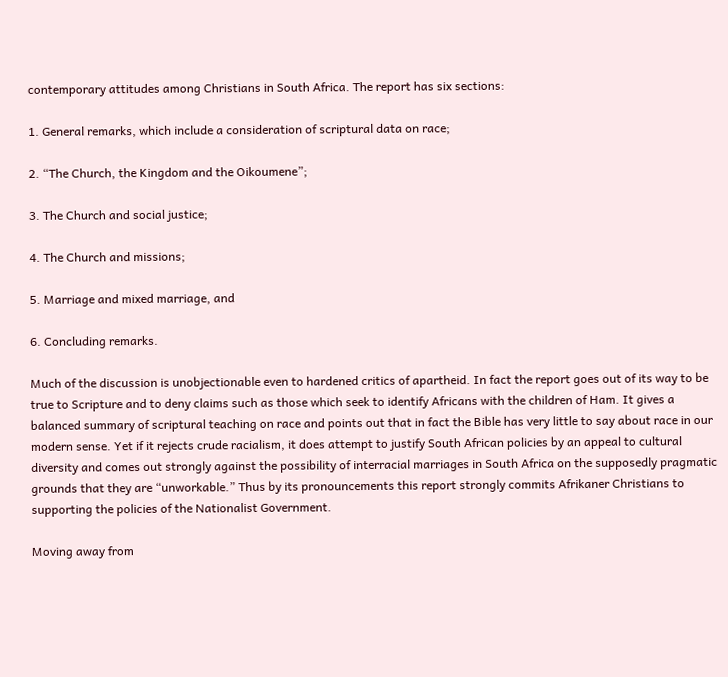contemporary attitudes among Christians in South Africa. The report has six sections:

1. General remarks, which include a consideration of scriptural data on race;

2. “The Church, the Kingdom and the Oikoumene”;

3. The Church and social justice;

4. The Church and missions;

5. Marriage and mixed marriage, and

6. Concluding remarks.

Much of the discussion is unobjectionable even to hardened critics of apartheid. In fact the report goes out of its way to be true to Scripture and to deny claims such as those which seek to identify Africans with the children of Ham. It gives a balanced summary of scriptural teaching on race and points out that in fact the Bible has very little to say about race in our modern sense. Yet if it rejects crude racialism, it does attempt to justify South African policies by an appeal to cultural diversity and comes out strongly against the possibility of interracial marriages in South Africa on the supposedly pragmatic grounds that they are “unworkable.” Thus by its pronouncements this report strongly commits Afrikaner Christians to supporting the policies of the Nationalist Government.

Moving away from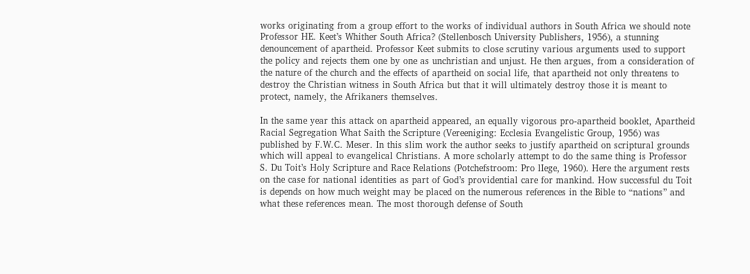works originating from a group effort to the works of individual authors in South Africa we should note Professor HE. Keet’s Whither South Africa? (Stellenbosch University Publishers, 1956), a stunning denouncement of apartheid. Professor Keet submits to close scrutiny various arguments used to support the policy and rejects them one by one as unchristian and unjust. He then argues, from a consideration of the nature of the church and the effects of apartheid on social life, that apartheid not only threatens to destroy the Christian witness in South Africa but that it will ultimately destroy those it is meant to protect, namely, the Afrikaners themselves.

In the same year this attack on apartheid appeared, an equally vigorous pro-apartheid booklet, Apartheid Racial Segregation What Saith the Scripture (Vereeniging: Ecclesia Evangelistic Group, 1956) was published by F.W.C. Meser. In this slim work the author seeks to justify apartheid on scriptural grounds which will appeal to evangelical Christians. A more scholarly attempt to do the same thing is Professor S. Du Toit’s Holy Scripture and Race Relations (Potchefstroom: Pro lIege, 1960). Here the argument rests on the case for national identities as part of God’s providential care for mankind. How successful du Toit is depends on how much weight may be placed on the numerous references in the Bible to “nations” and what these references mean. The most thorough defense of South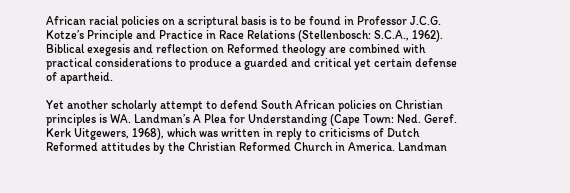African racial policies on a scriptural basis is to be found in Professor J.C.G. Kotze’s Principle and Practice in Race Relations (Stellenbosch: S.C.A., 1962). Biblical exegesis and reflection on Reformed theology are combined with practical considerations to produce a guarded and critical yet certain defense of apartheid.

Yet another scholarly attempt to defend South African policies on Christian principles is WA. Landman’s A Plea for Understanding (Cape Town: Ned. Geref. Kerk Uitgewers, 1968), which was written in reply to criticisms of Dutch Reformed attitudes by the Christian Reformed Church in America. Landman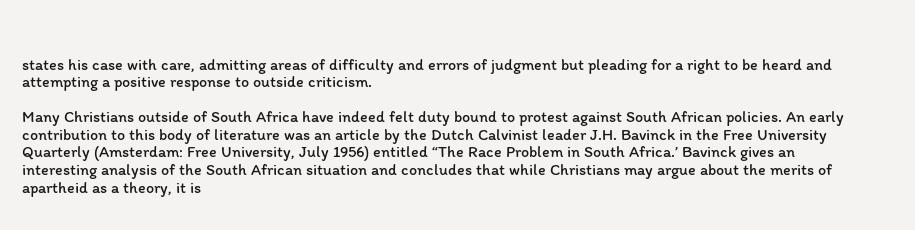states his case with care, admitting areas of difficulty and errors of judgment but pleading for a right to be heard and attempting a positive response to outside criticism.

Many Christians outside of South Africa have indeed felt duty bound to protest against South African policies. An early contribution to this body of literature was an article by the Dutch Calvinist leader J.H. Bavinck in the Free University Quarterly (Amsterdam: Free University, July 1956) entitled “The Race Problem in South Africa.’ Bavinck gives an interesting analysis of the South African situation and concludes that while Christians may argue about the merits of apartheid as a theory, it is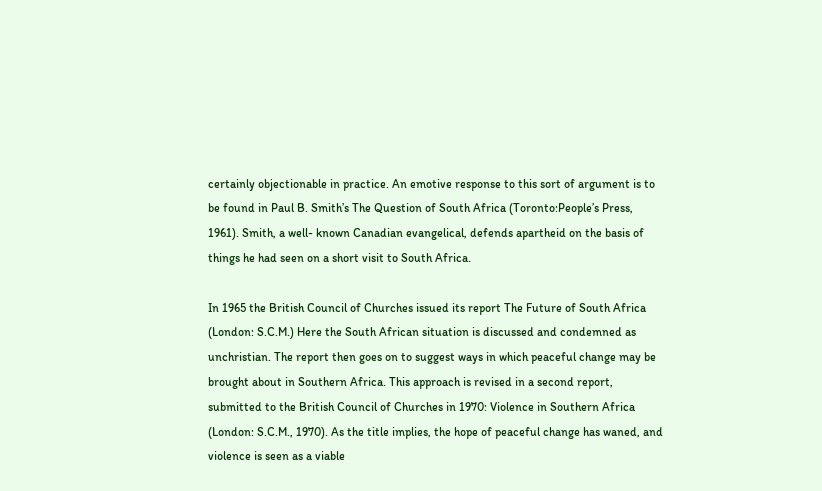certainly objectionable in practice. An emotive response to this sort of argument is to be found in Paul B. Smith’s The Question of South Africa (Toronto:People’s Press, 1961). Smith, a well- known Canadian evangelical, defends apartheid on the basis of things he had seen on a short visit to South Africa.

In 1965 the British Council of Churches issued its report The Future of South Africa (London: S.C.M.) Here the South African situation is discussed and condemned as unchristian. The report then goes on to suggest ways in which peaceful change may be brought about in Southern Africa. This approach is revised in a second report, submitted to the British Council of Churches in 1970: Violence in Southern Africa (London: S.C.M., 1970). As the title implies, the hope of peaceful change has waned, and violence is seen as a viable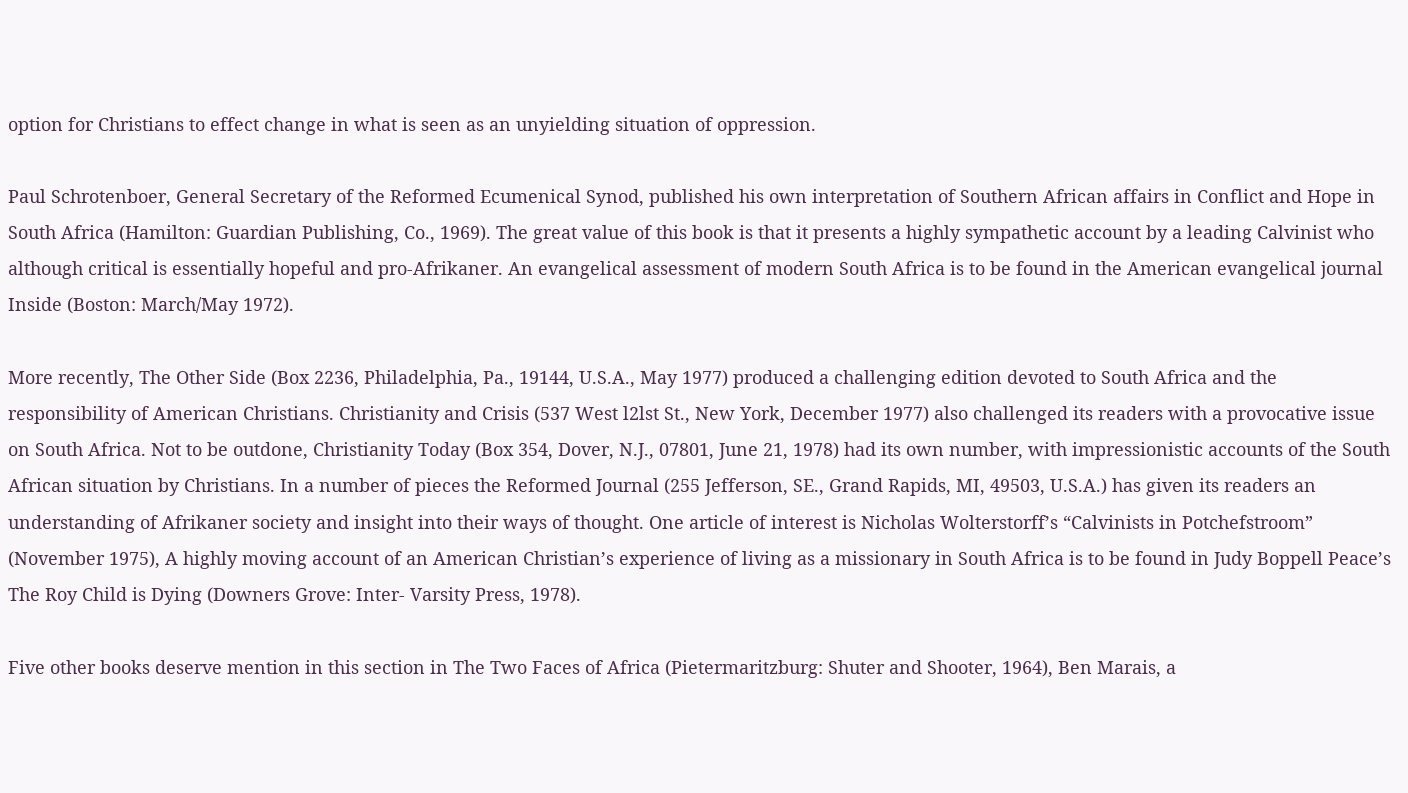option for Christians to effect change in what is seen as an unyielding situation of oppression.

Paul Schrotenboer, General Secretary of the Reformed Ecumenical Synod, published his own interpretation of Southern African affairs in Conflict and Hope in South Africa (Hamilton: Guardian Publishing, Co., 1969). The great value of this book is that it presents a highly sympathetic account by a leading Calvinist who although critical is essentially hopeful and pro-Afrikaner. An evangelical assessment of modern South Africa is to be found in the American evangelical journal Inside (Boston: March/May 1972).

More recently, The Other Side (Box 2236, Philadelphia, Pa., 19144, U.S.A., May 1977) produced a challenging edition devoted to South Africa and the responsibility of American Christians. Christianity and Crisis (537 West l2lst St., New York, December 1977) also challenged its readers with a provocative issue on South Africa. Not to be outdone, Christianity Today (Box 354, Dover, N.J., 07801, June 21, 1978) had its own number, with impressionistic accounts of the South African situation by Christians. In a number of pieces the Reformed Journal (255 Jefferson, SE., Grand Rapids, MI, 49503, U.S.A.) has given its readers an understanding of Afrikaner society and insight into their ways of thought. One article of interest is Nicholas Wolterstorff’s “Calvinists in Potchefstroom” (November 1975), A highly moving account of an American Christian’s experience of living as a missionary in South Africa is to be found in Judy Boppell Peace’s The Roy Child is Dying (Downers Grove: Inter- Varsity Press, 1978).

Five other books deserve mention in this section in The Two Faces of Africa (Pietermaritzburg: Shuter and Shooter, 1964), Ben Marais, a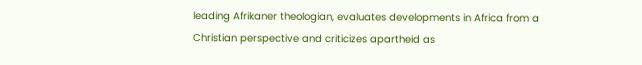leading Afrikaner theologian, evaluates developments in Africa from a Christian perspective and criticizes apartheid as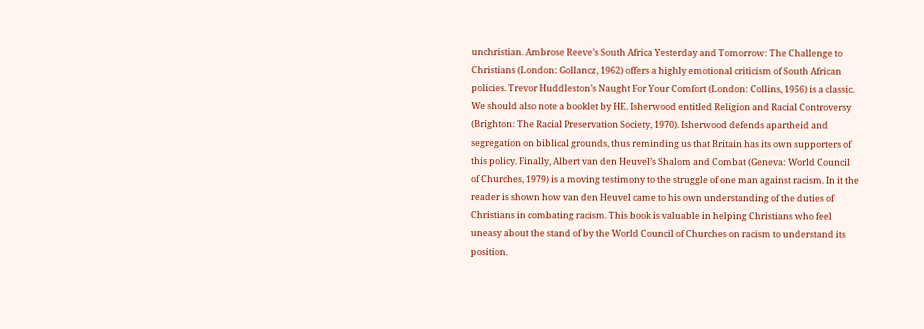unchristian. Ambrose Reeve’s South Africa Yesterday and Tomorrow: The Challenge to Christians (London: Gollancz, 1962) offers a highly emotional criticism of South African policies. Trevor Huddleston’s Naught For Your Comfort (London: Collins, 1956) is a classic. We should also note a booklet by HE. Isherwood entitled Religion and Racial Controversy (Brighton: The Racial Preservation Society, 1970). Isherwood defends apartheid and segregation on biblical grounds, thus reminding us that Britain has its own supporters of this policy. Finally, Albert van den Heuvel’s Shalom and Combat (Geneva: World Council of Churches, 1979) is a moving testimony to the struggle of one man against racism. In it the reader is shown how van den Heuvel came to his own understanding of the duties of Christians in combating racism. This book is valuable in helping Christians who feel uneasy about the stand of by the World Council of Churches on racism to understand its position.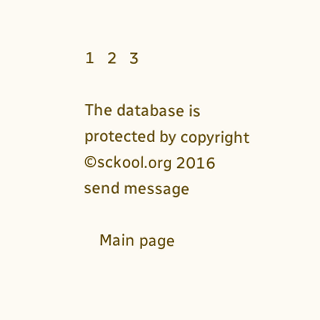1   2   3

The database is protected by copyright ©sckool.org 2016
send message

    Main page